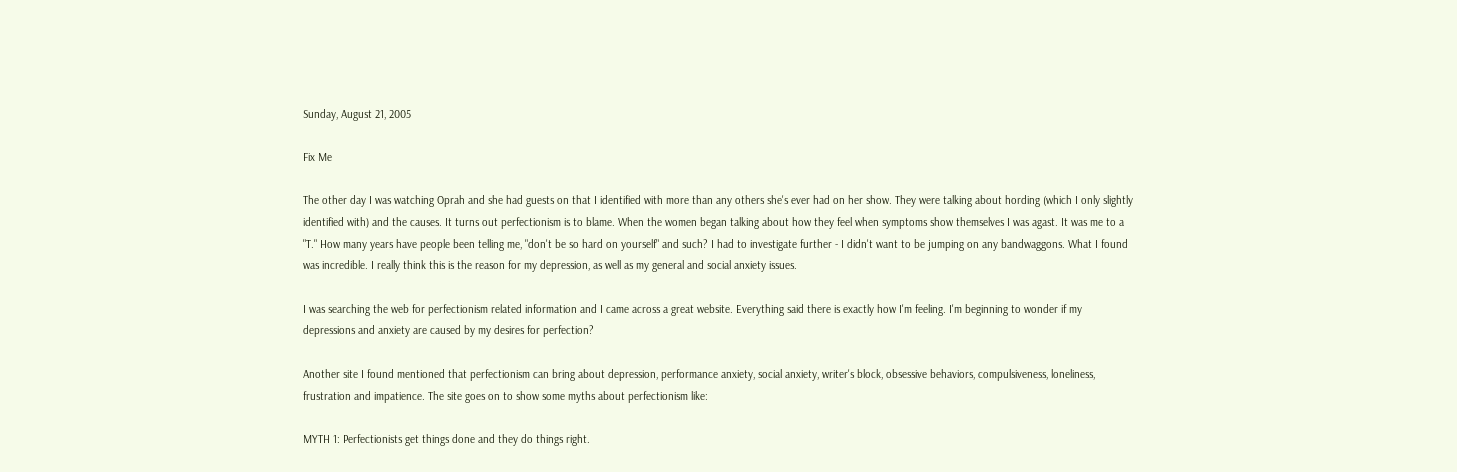Sunday, August 21, 2005

Fix Me

The other day I was watching Oprah and she had guests on that I identified with more than any others she's ever had on her show. They were talking about hording (which I only slightly identified with) and the causes. It turns out perfectionism is to blame. When the women began talking about how they feel when symptoms show themselves I was agast. It was me to a "T." How many years have people been telling me, "don't be so hard on yourself" and such? I had to investigate further - I didn't want to be jumping on any bandwaggons. What I found was incredible. I really think this is the reason for my depression, as well as my general and social anxiety issues.

I was searching the web for perfectionism related information and I came across a great website. Everything said there is exactly how I'm feeling. I'm beginning to wonder if my depressions and anxiety are caused by my desires for perfection?

Another site I found mentioned that perfectionism can bring about depression, performance anxiety, social anxiety, writer's block, obsessive behaviors, compulsiveness, loneliness, frustration and impatience. The site goes on to show some myths about perfectionism like:

MYTH 1: Perfectionists get things done and they do things right.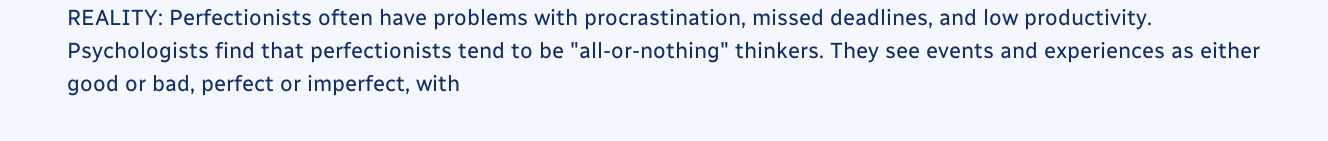REALITY: Perfectionists often have problems with procrastination, missed deadlines, and low productivity. Psychologists find that perfectionists tend to be "all-or-nothing" thinkers. They see events and experiences as either good or bad, perfect or imperfect, with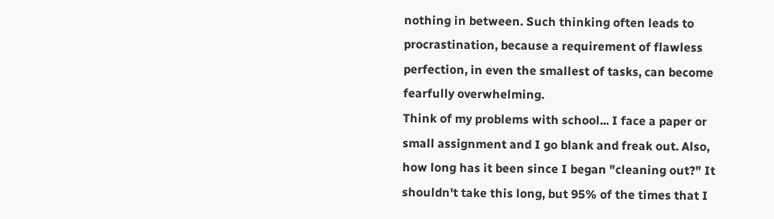nothing in between. Such thinking often leads to procrastination, because a requirement of flawless perfection, in even the smallest of tasks, can become fearfully overwhelming.
Think of my problems with school... I face a paper or small assignment and I go blank and freak out. Also, how long has it been since I began "cleaning out?" It shouldn't take this long, but 95% of the times that I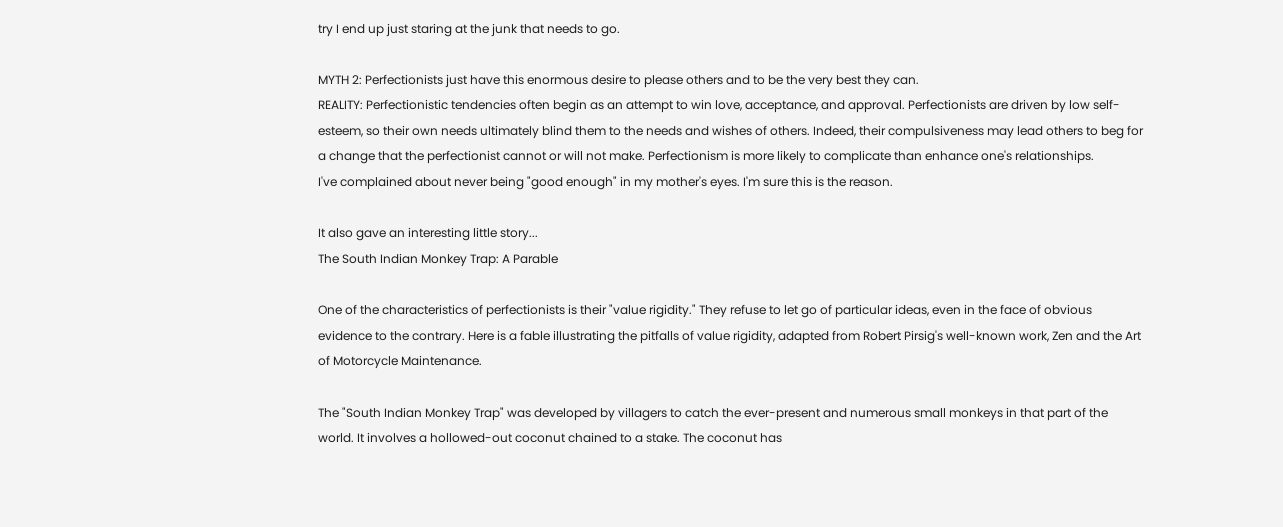try I end up just staring at the junk that needs to go.

MYTH 2: Perfectionists just have this enormous desire to please others and to be the very best they can.
REALITY: Perfectionistic tendencies often begin as an attempt to win love, acceptance, and approval. Perfectionists are driven by low self-esteem, so their own needs ultimately blind them to the needs and wishes of others. Indeed, their compulsiveness may lead others to beg for a change that the perfectionist cannot or will not make. Perfectionism is more likely to complicate than enhance one's relationships.
I've complained about never being "good enough" in my mother's eyes. I'm sure this is the reason.

It also gave an interesting little story...
The South Indian Monkey Trap: A Parable

One of the characteristics of perfectionists is their "value rigidity." They refuse to let go of particular ideas, even in the face of obvious evidence to the contrary. Here is a fable illustrating the pitfalls of value rigidity, adapted from Robert Pirsig's well-known work, Zen and the Art of Motorcycle Maintenance.

The "South Indian Monkey Trap" was developed by villagers to catch the ever-present and numerous small monkeys in that part of the world. It involves a hollowed-out coconut chained to a stake. The coconut has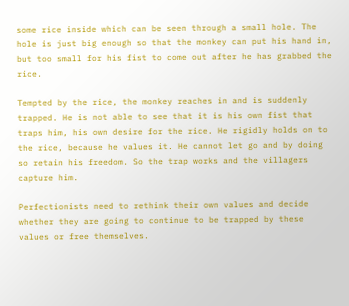some rice inside which can be seen through a small hole. The hole is just big enough so that the monkey can put his hand in, but too small for his fist to come out after he has grabbed the rice.

Tempted by the rice, the monkey reaches in and is suddenly trapped. He is not able to see that it is his own fist that traps him, his own desire for the rice. He rigidly holds on to the rice, because he values it. He cannot let go and by doing so retain his freedom. So the trap works and the villagers capture him.

Perfectionists need to rethink their own values and decide whether they are going to continue to be trapped by these values or free themselves.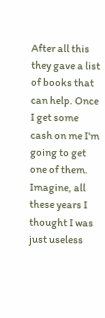After all this they gave a list of books that can help. Once I get some cash on me I'm going to get one of them. Imagine, all these years I thought I was just useless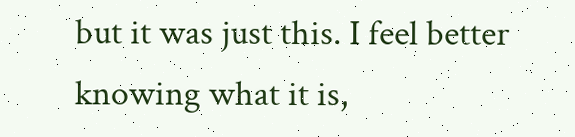but it was just this. I feel better knowing what it is,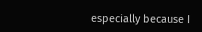especially because I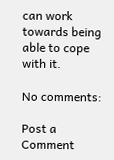can work towards being able to cope with it.

No comments:

Post a Comment